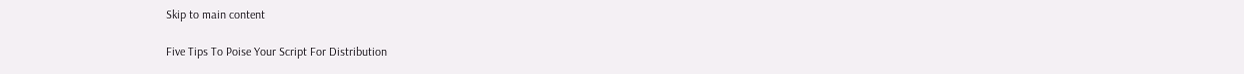Skip to main content

Five Tips To Poise Your Script For Distribution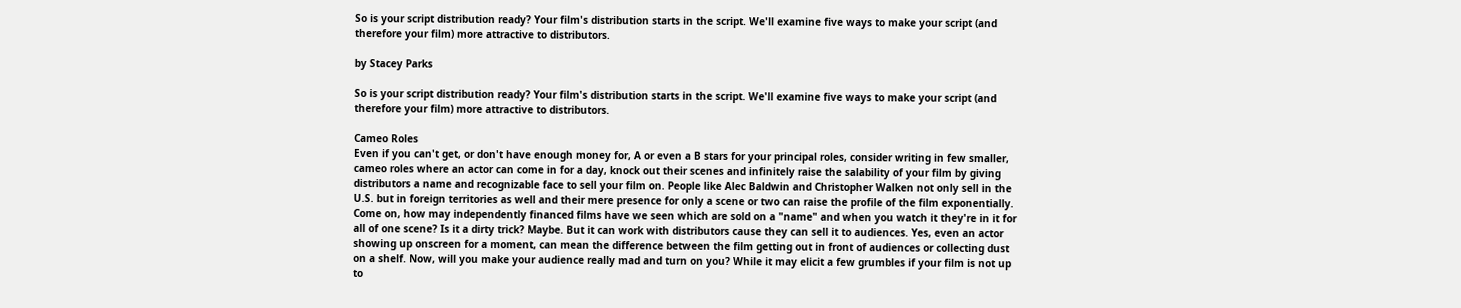So is your script distribution ready? Your film's distribution starts in the script. We'll examine five ways to make your script (and therefore your film) more attractive to distributors.

by Stacey Parks

So is your script distribution ready? Your film's distribution starts in the script. We'll examine five ways to make your script (and therefore your film) more attractive to distributors.

Cameo Roles
Even if you can't get, or don't have enough money for, A or even a B stars for your principal roles, consider writing in few smaller, cameo roles where an actor can come in for a day, knock out their scenes and infinitely raise the salability of your film by giving distributors a name and recognizable face to sell your film on. People like Alec Baldwin and Christopher Walken not only sell in the U.S. but in foreign territories as well and their mere presence for only a scene or two can raise the profile of the film exponentially. Come on, how may independently financed films have we seen which are sold on a "name" and when you watch it they're in it for all of one scene? Is it a dirty trick? Maybe. But it can work with distributors cause they can sell it to audiences. Yes, even an actor showing up onscreen for a moment, can mean the difference between the film getting out in front of audiences or collecting dust on a shelf. Now, will you make your audience really mad and turn on you? While it may elicit a few grumbles if your film is not up to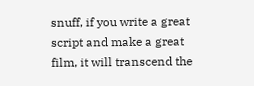snuff, if you write a great script and make a great film, it will transcend the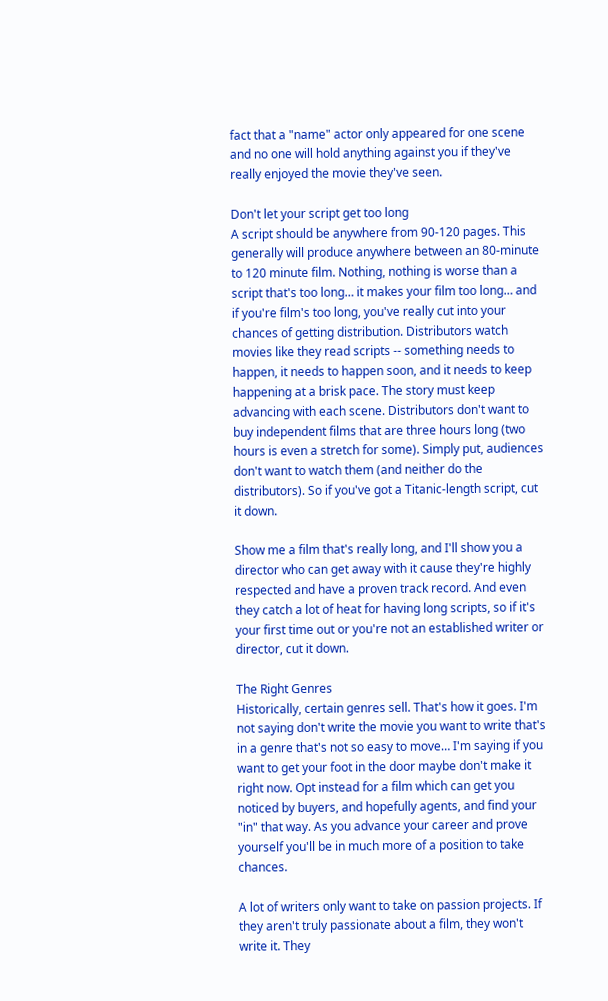fact that a "name" actor only appeared for one scene and no one will hold anything against you if they've really enjoyed the movie they've seen.

Don't let your script get too long
A script should be anywhere from 90-120 pages. This generally will produce anywhere between an 80-minute to 120 minute film. Nothing, nothing is worse than a script that's too long… it makes your film too long… and if you're film's too long, you've really cut into your chances of getting distribution. Distributors watch movies like they read scripts -- something needs to happen, it needs to happen soon, and it needs to keep happening at a brisk pace. The story must keep advancing with each scene. Distributors don't want to buy independent films that are three hours long (two hours is even a stretch for some). Simply put, audiences don't want to watch them (and neither do the distributors). So if you've got a Titanic-length script, cut it down.

Show me a film that's really long, and I'll show you a director who can get away with it cause they're highly respected and have a proven track record. And even they catch a lot of heat for having long scripts, so if it's your first time out or you're not an established writer or director, cut it down.

The Right Genres
Historically, certain genres sell. That's how it goes. I'm not saying don't write the movie you want to write that's in a genre that's not so easy to move… I'm saying if you want to get your foot in the door maybe don't make it right now. Opt instead for a film which can get you noticed by buyers, and hopefully agents, and find your "in" that way. As you advance your career and prove yourself you'll be in much more of a position to take chances.

A lot of writers only want to take on passion projects. If they aren't truly passionate about a film, they won't write it. They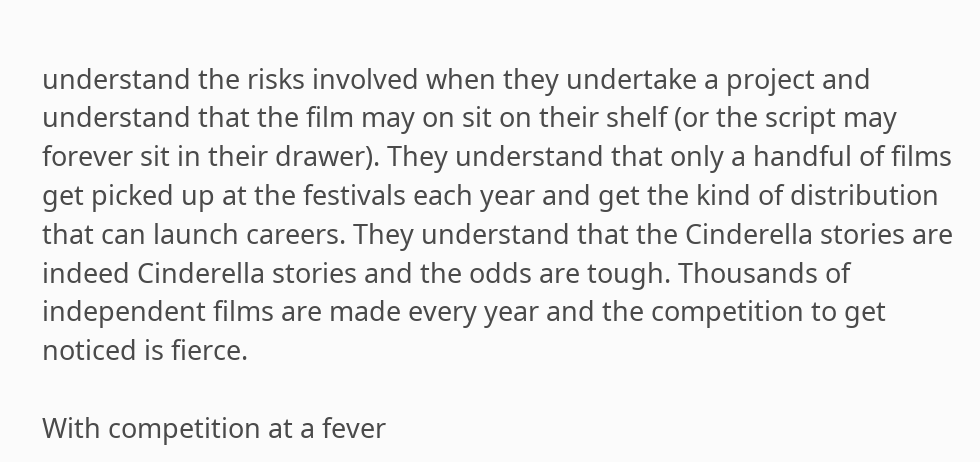understand the risks involved when they undertake a project and understand that the film may on sit on their shelf (or the script may forever sit in their drawer). They understand that only a handful of films get picked up at the festivals each year and get the kind of distribution that can launch careers. They understand that the Cinderella stories are indeed Cinderella stories and the odds are tough. Thousands of independent films are made every year and the competition to get noticed is fierce.

With competition at a fever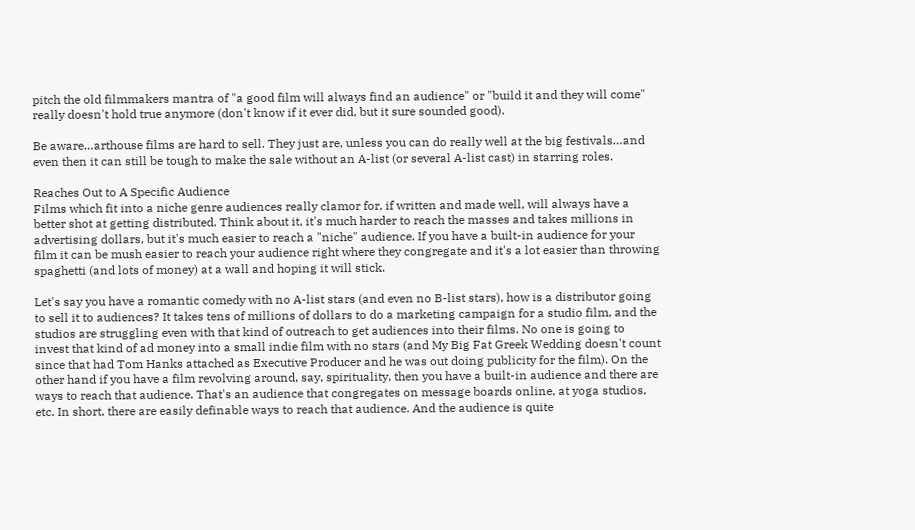pitch the old filmmakers mantra of "a good film will always find an audience" or "build it and they will come" really doesn't hold true anymore (don't know if it ever did, but it sure sounded good).

Be aware…arthouse films are hard to sell. They just are, unless you can do really well at the big festivals…and even then it can still be tough to make the sale without an A-list (or several A-list cast) in starring roles.

Reaches Out to A Specific Audience
Films which fit into a niche genre audiences really clamor for, if written and made well, will always have a better shot at getting distributed. Think about it, it's much harder to reach the masses and takes millions in advertising dollars, but it's much easier to reach a "niche" audience. If you have a built-in audience for your film it can be mush easier to reach your audience right where they congregate and it's a lot easier than throwing spaghetti (and lots of money) at a wall and hoping it will stick.

Let's say you have a romantic comedy with no A-list stars (and even no B-list stars), how is a distributor going to sell it to audiences? It takes tens of millions of dollars to do a marketing campaign for a studio film, and the studios are struggling even with that kind of outreach to get audiences into their films. No one is going to invest that kind of ad money into a small indie film with no stars (and My Big Fat Greek Wedding doesn't count since that had Tom Hanks attached as Executive Producer and he was out doing publicity for the film). On the other hand if you have a film revolving around, say, spirituality, then you have a built-in audience and there are ways to reach that audience. That's an audience that congregates on message boards online, at yoga studios, etc. In short, there are easily definable ways to reach that audience. And the audience is quite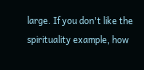large. If you don't like the spirituality example, how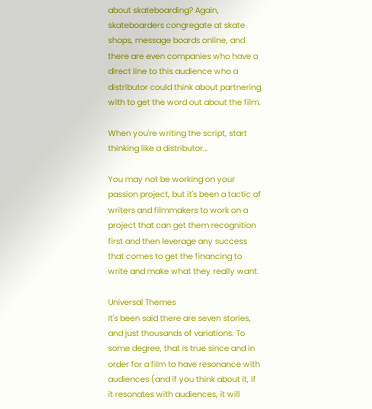about skateboarding? Again, skateboarders congregate at skate shops, message boards online, and there are even companies who have a direct line to this audience who a distributor could think about partnering with to get the word out about the film.

When you're writing the script, start thinking like a distributor…

You may not be working on your passion project, but it's been a tactic of writers and filmmakers to work on a project that can get them recognition first and then leverage any success that comes to get the financing to write and make what they really want.

Universal Themes
It's been said there are seven stories, and just thousands of variations. To some degree, that is true since and in order for a film to have resonance with audiences (and if you think about it, if it resonates with audiences, it will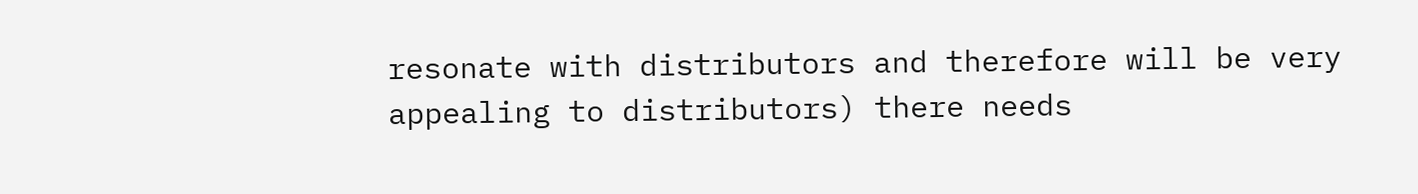resonate with distributors and therefore will be very appealing to distributors) there needs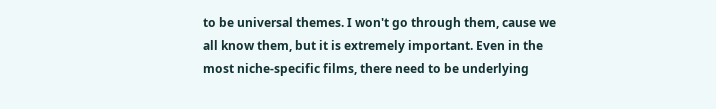to be universal themes. I won't go through them, cause we all know them, but it is extremely important. Even in the most niche-specific films, there need to be underlying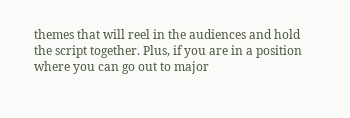themes that will reel in the audiences and hold the script together. Plus, if you are in a position where you can go out to major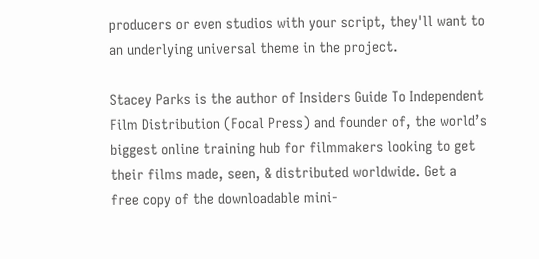producers or even studios with your script, they'll want to an underlying universal theme in the project.

Stacey Parks is the author of Insiders Guide To Independent Film Distribution (Focal Press) and founder of, the world’s biggest online training hub for filmmakers looking to get their films made, seen, & distributed worldwide. Get a free copy of the downloadable mini-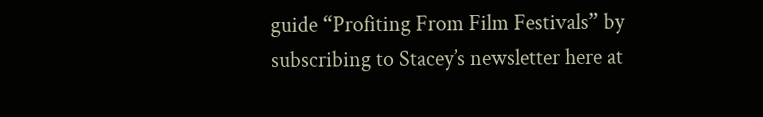guide “Profiting From Film Festivals” by subscribing to Stacey’s newsletter here at